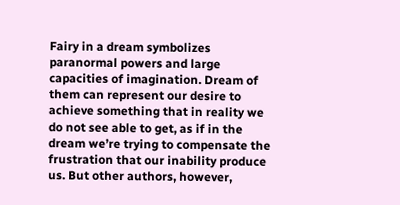Fairy in a dream symbolizes paranormal powers and large capacities of imagination. Dream of them can represent our desire to achieve something that in reality we do not see able to get, as if in the dream we’re trying to compensate the frustration that our inability produce us. But other authors, however,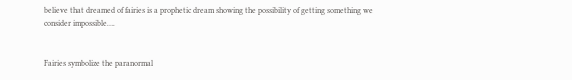believe that dreamed of fairies is a prophetic dream showing the possibility of getting something we consider impossible….


Fairies symbolize the paranormal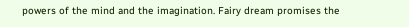powers of the mind and the imagination. Fairy dream promises the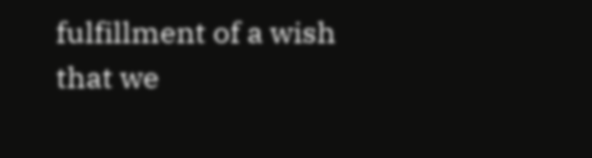fulfillment of a wish that we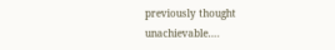previously thought unachievable….